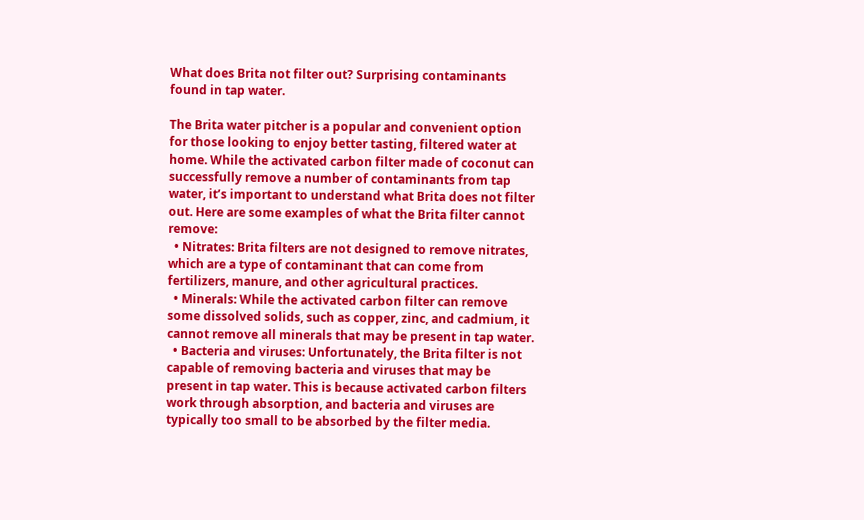What does Brita not filter out? Surprising contaminants found in tap water.

The Brita water pitcher is a popular and convenient option for those looking to enjoy better tasting, filtered water at home. While the activated carbon filter made of coconut can successfully remove a number of contaminants from tap water, it’s important to understand what Brita does not filter out. Here are some examples of what the Brita filter cannot remove:
  • Nitrates: Brita filters are not designed to remove nitrates, which are a type of contaminant that can come from fertilizers, manure, and other agricultural practices.
  • Minerals: While the activated carbon filter can remove some dissolved solids, such as copper, zinc, and cadmium, it cannot remove all minerals that may be present in tap water.
  • Bacteria and viruses: Unfortunately, the Brita filter is not capable of removing bacteria and viruses that may be present in tap water. This is because activated carbon filters work through absorption, and bacteria and viruses are typically too small to be absorbed by the filter media.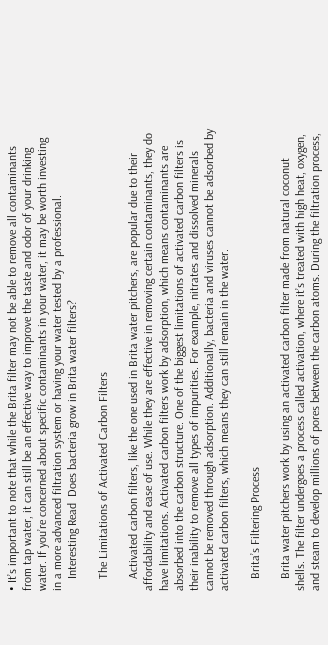• It’s important to note that while the Brita filter may not be able to remove all contaminants from tap water, it can still be an effective way to improve the taste and odor of your drinking water. If you’re concerned about specific contaminants in your water, it may be worth investing in a more advanced filtration system or having your water tested by a professional.
    Interesting Read  Does bacteria grow in Brita water filters?

    The Limitations of Activated Carbon Filters

    Activated carbon filters, like the one used in Brita water pitchers, are popular due to their affordability and ease of use. While they are effective in removing certain contaminants, they do have limitations. Activated carbon filters work by adsorption, which means contaminants are absorbed into the carbon structure. One of the biggest limitations of activated carbon filters is their inability to remove all types of impurities. For example, nitrates and dissolved minerals cannot be removed through adsorption. Additionally, bacteria and viruses cannot be adsorbed by activated carbon filters, which means they can still remain in the water.

    Brita’s Filtering Process

    Brita water pitchers work by using an activated carbon filter made from natural coconut shells. The filter undergoes a process called activation, where it’s treated with high heat, oxygen, and steam to develop millions of pores between the carbon atoms. During the filtration process,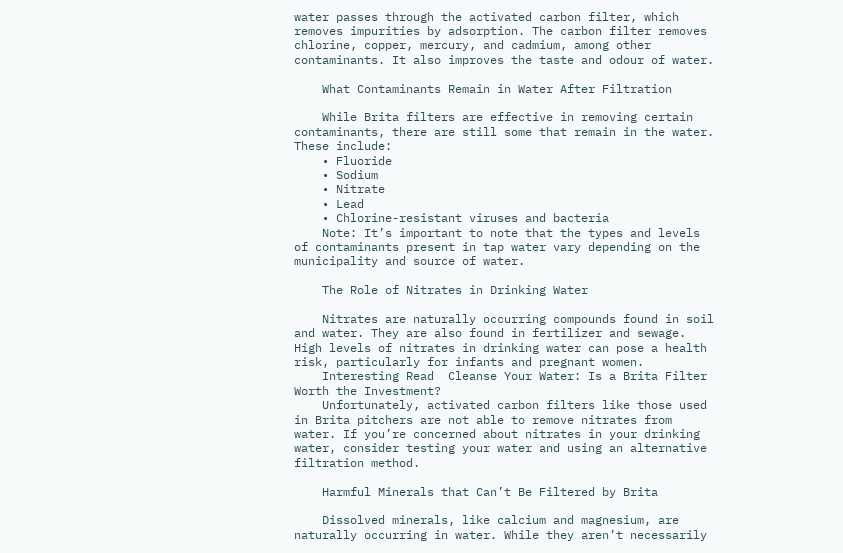water passes through the activated carbon filter, which removes impurities by adsorption. The carbon filter removes chlorine, copper, mercury, and cadmium, among other contaminants. It also improves the taste and odour of water.

    What Contaminants Remain in Water After Filtration

    While Brita filters are effective in removing certain contaminants, there are still some that remain in the water. These include:
    • Fluoride
    • Sodium
    • Nitrate
    • Lead
    • Chlorine-resistant viruses and bacteria
    Note: It’s important to note that the types and levels of contaminants present in tap water vary depending on the municipality and source of water.

    The Role of Nitrates in Drinking Water

    Nitrates are naturally occurring compounds found in soil and water. They are also found in fertilizer and sewage. High levels of nitrates in drinking water can pose a health risk, particularly for infants and pregnant women.
    Interesting Read  Cleanse Your Water: Is a Brita Filter Worth the Investment?
    Unfortunately, activated carbon filters like those used in Brita pitchers are not able to remove nitrates from water. If you’re concerned about nitrates in your drinking water, consider testing your water and using an alternative filtration method.

    Harmful Minerals that Can’t Be Filtered by Brita

    Dissolved minerals, like calcium and magnesium, are naturally occurring in water. While they aren’t necessarily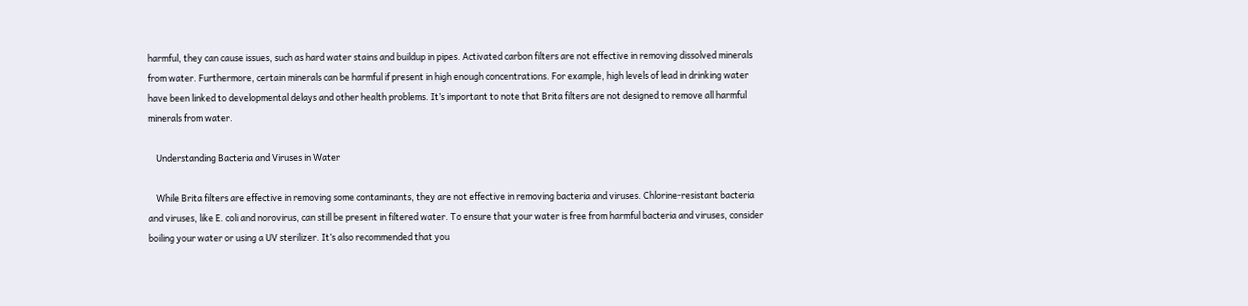harmful, they can cause issues, such as hard water stains and buildup in pipes. Activated carbon filters are not effective in removing dissolved minerals from water. Furthermore, certain minerals can be harmful if present in high enough concentrations. For example, high levels of lead in drinking water have been linked to developmental delays and other health problems. It’s important to note that Brita filters are not designed to remove all harmful minerals from water.

    Understanding Bacteria and Viruses in Water

    While Brita filters are effective in removing some contaminants, they are not effective in removing bacteria and viruses. Chlorine-resistant bacteria and viruses, like E. coli and norovirus, can still be present in filtered water. To ensure that your water is free from harmful bacteria and viruses, consider boiling your water or using a UV sterilizer. It’s also recommended that you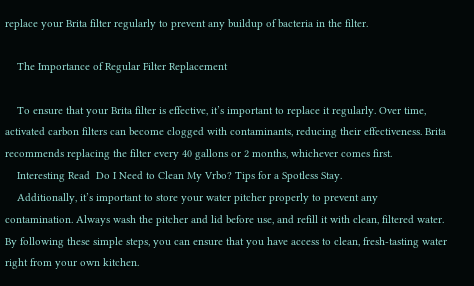replace your Brita filter regularly to prevent any buildup of bacteria in the filter.

    The Importance of Regular Filter Replacement

    To ensure that your Brita filter is effective, it’s important to replace it regularly. Over time, activated carbon filters can become clogged with contaminants, reducing their effectiveness. Brita recommends replacing the filter every 40 gallons or 2 months, whichever comes first.
    Interesting Read  Do I Need to Clean My Vrbo? Tips for a Spotless Stay.
    Additionally, it’s important to store your water pitcher properly to prevent any contamination. Always wash the pitcher and lid before use, and refill it with clean, filtered water. By following these simple steps, you can ensure that you have access to clean, fresh-tasting water right from your own kitchen.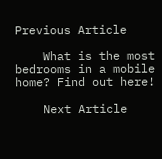Previous Article

    What is the most bedrooms in a mobile home? Find out here!

    Next Article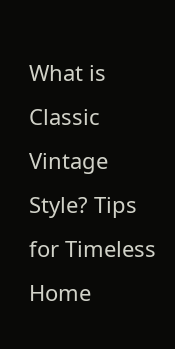What is Classic Vintage Style? Tips for Timeless Home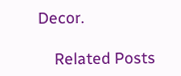Decor.

    Related Posts